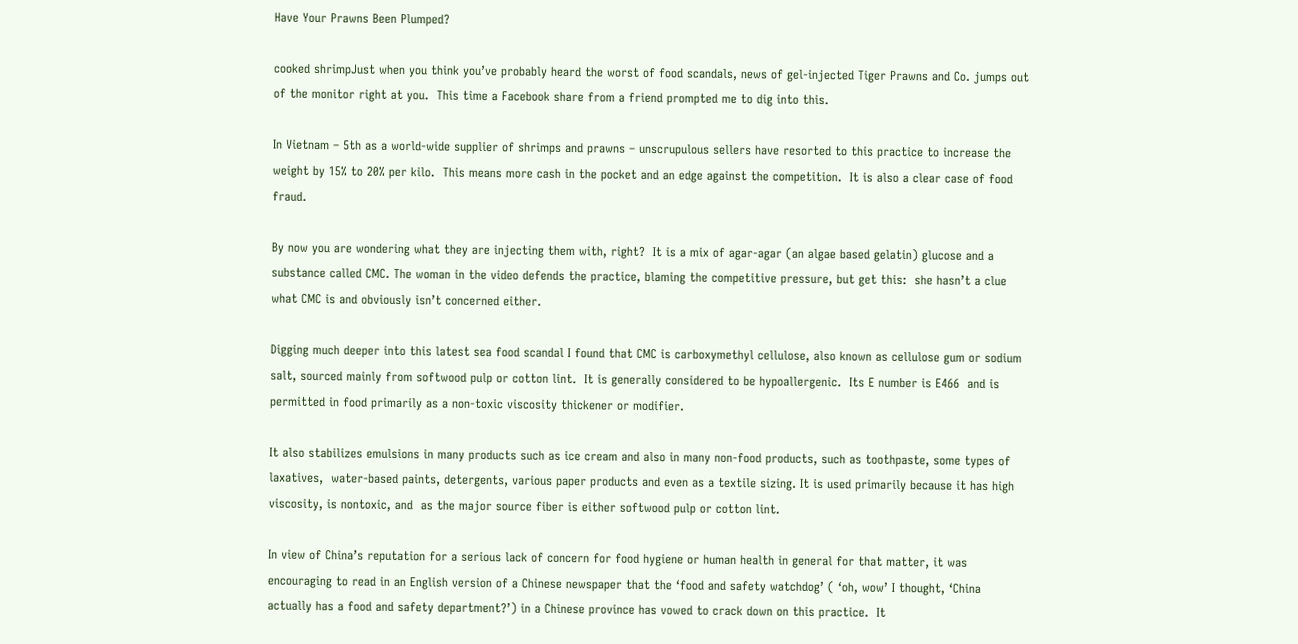Have Your Prawns Been Plumped?

cooked shrimpJust when you think you’ve probably heard the worst of food scandals, news of gel-injected Tiger Prawns and Co. jumps out of the monitor right at you.  This time a Facebook share from a friend prompted me to dig into this.

In Vietnam – 5th as a world-wide supplier of shrimps and prawns – unscrupulous sellers have resorted to this practice to increase the weight by 15% to 20% per kilo.  This means more cash in the pocket and an edge against the competition.  It is also a clear case of food fraud.

By now you are wondering what they are injecting them with, right?  It is a mix of agar-agar (an algae based gelatin) glucose and a substance called CMC. The woman in the video defends the practice, blaming the competitive pressure, but get this:  she hasn’t a clue what CMC is and obviously isn’t concerned either.

Digging much deeper into this latest sea food scandal I found that CMC is carboxymethyl cellulose, also known as cellulose gum or sodium salt, sourced mainly from softwood pulp or cotton lint.  It is generally considered to be hypoallergenic.  Its E number is E466  and is permitted in food primarily as a non-toxic viscosity thickener or modifier.

It also stabilizes emulsions in many products such as ice cream and also in many non-food products, such as toothpaste, some types of laxatives,  water-based paints, detergents, various paper products and even as a textile sizing. It is used primarily because it has high viscosity, is nontoxic, and  as the major source fiber is either softwood pulp or cotton lint.

In view of China’s reputation for a serious lack of concern for food hygiene or human health in general for that matter, it was encouraging to read in an English version of a Chinese newspaper that the ‘food and safety watchdog’ ( ‘oh, wow’ I thought, ‘China actually has a food and safety department?’) in a Chinese province has vowed to crack down on this practice.  It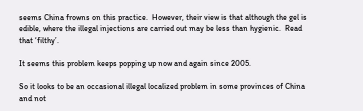seems China frowns on this practice.  However, their view is that although the gel is edible, where the illegal injections are carried out may be less than hygienic.  Read that ‘filthy’.

It seems this problem keeps popping up now and again since 2005.

So it looks to be an occasional illegal localized problem in some provinces of China and not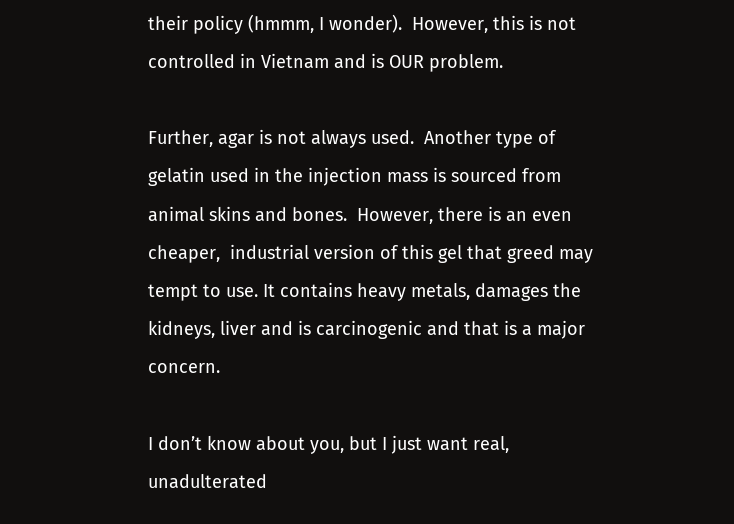their policy (hmmm, I wonder).  However, this is not controlled in Vietnam and is OUR problem.

Further, agar is not always used.  Another type of gelatin used in the injection mass is sourced from animal skins and bones.  However, there is an even cheaper,  industrial version of this gel that greed may tempt to use. It contains heavy metals, damages the kidneys, liver and is carcinogenic and that is a major concern.

I don’t know about you, but I just want real, unadulterated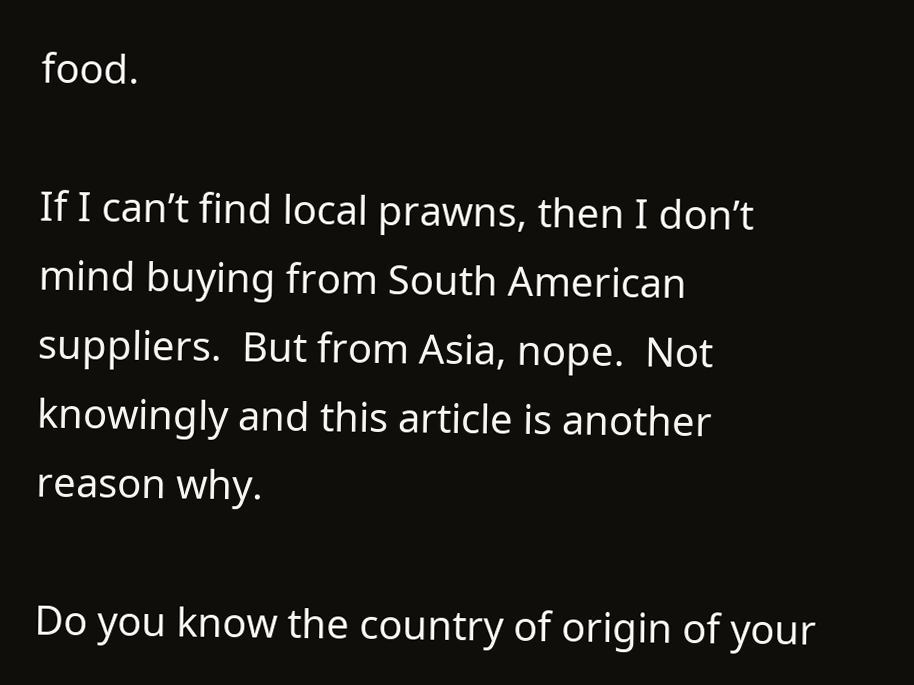food.

If I can’t find local prawns, then I don’t mind buying from South American suppliers.  But from Asia, nope.  Not knowingly and this article is another reason why.

Do you know the country of origin of your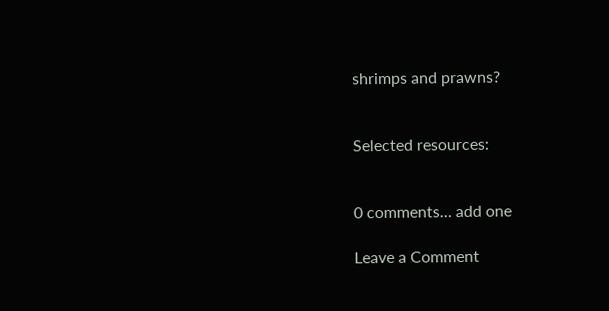shrimps and prawns?


Selected resources:


0 comments… add one

Leave a Comment